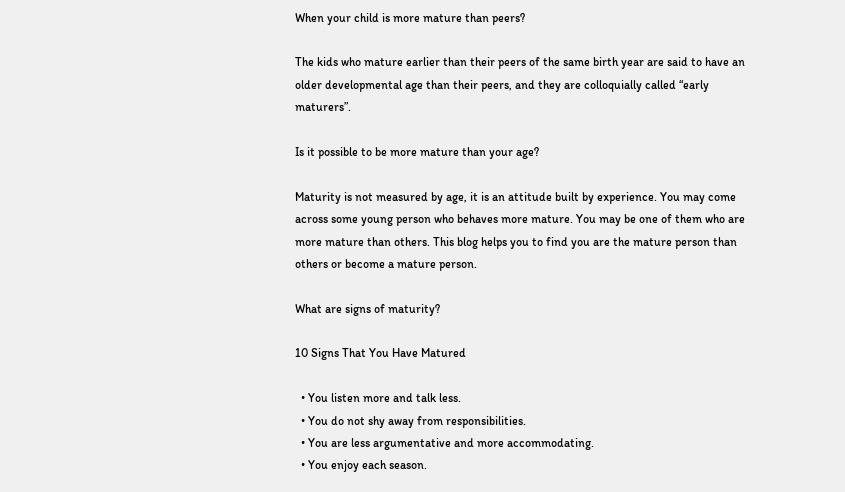When your child is more mature than peers?

The kids who mature earlier than their peers of the same birth year are said to have an older developmental age than their peers, and they are colloquially called “early maturers”.

Is it possible to be more mature than your age?

Maturity is not measured by age, it is an attitude built by experience. You may come across some young person who behaves more mature. You may be one of them who are more mature than others. This blog helps you to find you are the mature person than others or become a mature person.

What are signs of maturity?

10 Signs That You Have Matured

  • You listen more and talk less.
  • You do not shy away from responsibilities.
  • You are less argumentative and more accommodating.
  • You enjoy each season.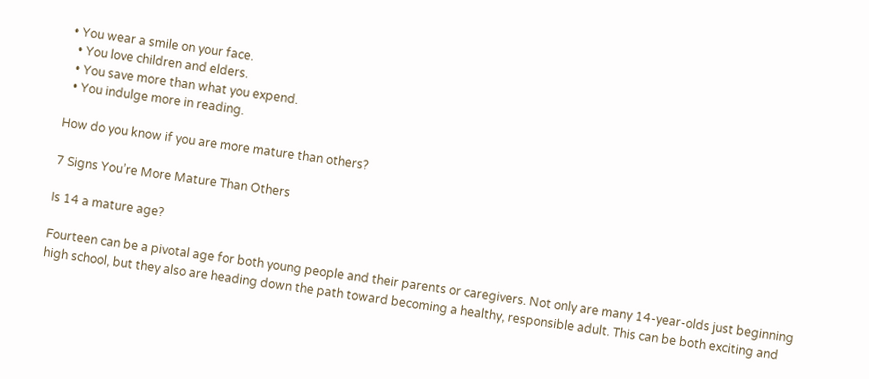• You wear a smile on your face.
  • You love children and elders.
  • You save more than what you expend.
  • You indulge more in reading.

How do you know if you are more mature than others?

7 Signs You’re More Mature Than Others

Is 14 a mature age?

Fourteen can be a pivotal age for both young people and their parents or caregivers. Not only are many 14-year-olds just beginning high school, but they also are heading down the path toward becoming a healthy, responsible adult. This can be both exciting and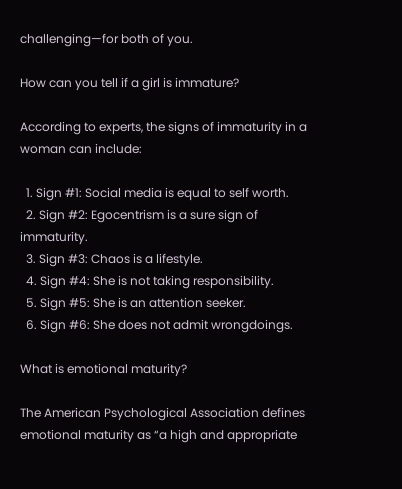challenging—for both of you.

How can you tell if a girl is immature?

According to experts, the signs of immaturity in a woman can include:

  1. Sign #1: Social media is equal to self worth.
  2. Sign #2: Egocentrism is a sure sign of immaturity.
  3. Sign #3: Chaos is a lifestyle.
  4. Sign #4: She is not taking responsibility.
  5. Sign #5: She is an attention seeker.
  6. Sign #6: She does not admit wrongdoings.

What is emotional maturity?

The American Psychological Association defines emotional maturity as “a high and appropriate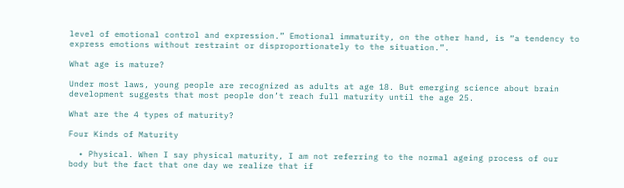level of emotional control and expression.” Emotional immaturity, on the other hand, is “a tendency to express emotions without restraint or disproportionately to the situation.”.

What age is mature?

Under most laws, young people are recognized as adults at age 18. But emerging science about brain development suggests that most people don’t reach full maturity until the age 25.

What are the 4 types of maturity?

Four Kinds of Maturity

  • Physical. When I say physical maturity, I am not referring to the normal ageing process of our body but the fact that one day we realize that if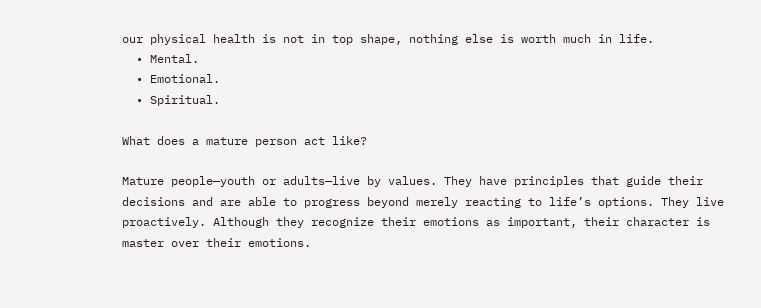our physical health is not in top shape, nothing else is worth much in life.
  • Mental.
  • Emotional.
  • Spiritual.

What does a mature person act like?

Mature people—youth or adults—live by values. They have principles that guide their decisions and are able to progress beyond merely reacting to life’s options. They live proactively. Although they recognize their emotions as important, their character is master over their emotions.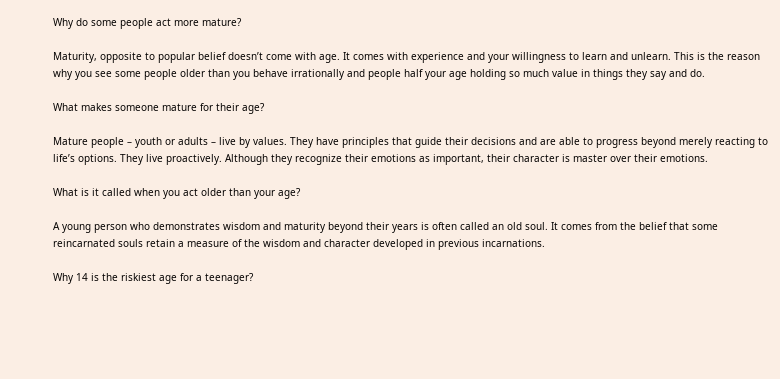Why do some people act more mature?

Maturity, opposite to popular belief doesn’t come with age. It comes with experience and your willingness to learn and unlearn. This is the reason why you see some people older than you behave irrationally and people half your age holding so much value in things they say and do.

What makes someone mature for their age?

Mature people – youth or adults – live by values. They have principles that guide their decisions and are able to progress beyond merely reacting to life’s options. They live proactively. Although they recognize their emotions as important, their character is master over their emotions.

What is it called when you act older than your age?

A young person who demonstrates wisdom and maturity beyond their years is often called an old soul. It comes from the belief that some reincarnated souls retain a measure of the wisdom and character developed in previous incarnations.

Why 14 is the riskiest age for a teenager?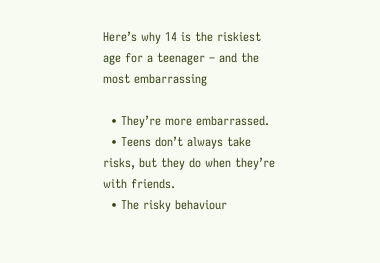Here’s why 14 is the riskiest age for a teenager – and the most embarrassing

  • They’re more embarrassed.
  • Teens don’t always take risks, but they do when they’re with friends.
  • The risky behaviour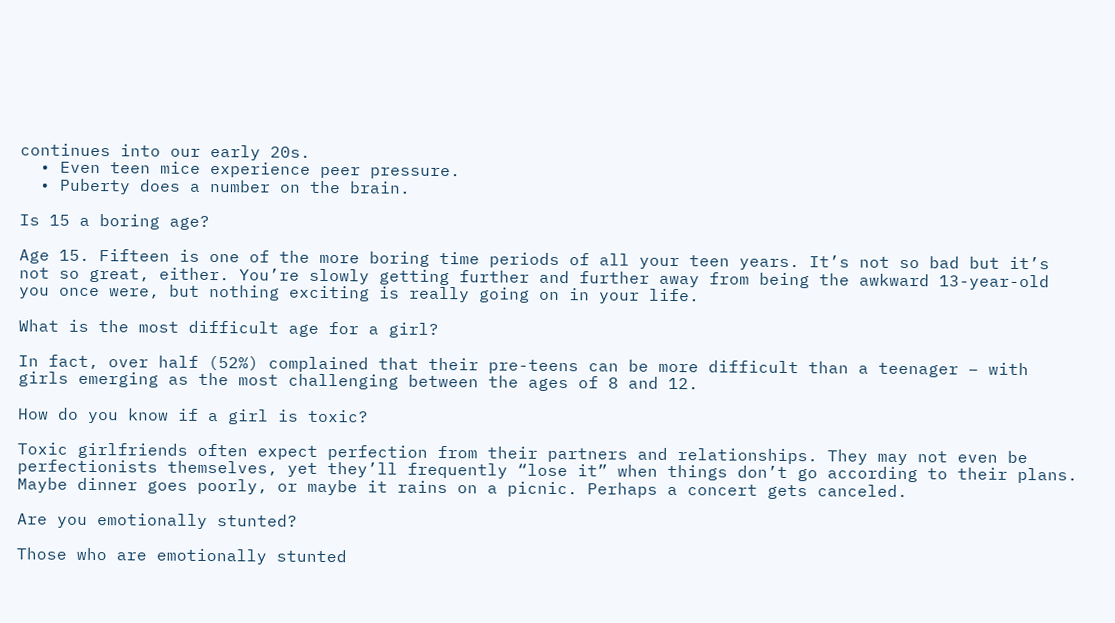continues into our early 20s.
  • Even teen mice experience peer pressure.
  • Puberty does a number on the brain.

Is 15 a boring age?

Age 15. Fifteen is one of the more boring time periods of all your teen years. It’s not so bad but it’s not so great, either. You’re slowly getting further and further away from being the awkward 13-year-old you once were, but nothing exciting is really going on in your life.

What is the most difficult age for a girl?

In fact, over half (52%) complained that their pre-teens can be more difficult than a teenager – with girls emerging as the most challenging between the ages of 8 and 12.

How do you know if a girl is toxic?

Toxic girlfriends often expect perfection from their partners and relationships. They may not even be perfectionists themselves, yet they’ll frequently “lose it” when things don’t go according to their plans. Maybe dinner goes poorly, or maybe it rains on a picnic. Perhaps a concert gets canceled.

Are you emotionally stunted?

Those who are emotionally stunted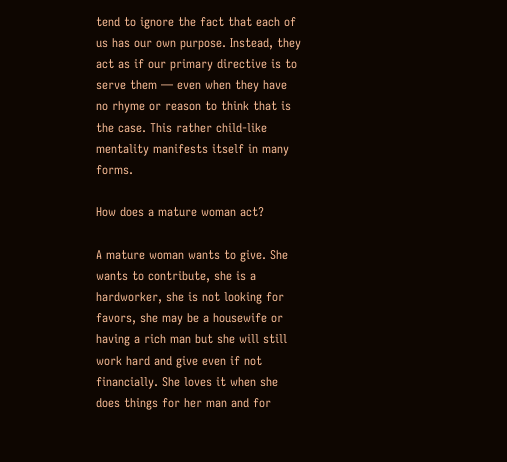tend to ignore the fact that each of us has our own purpose. Instead, they act as if our primary directive is to serve them — even when they have no rhyme or reason to think that is the case. This rather child-like mentality manifests itself in many forms.

How does a mature woman act?

A mature woman wants to give. She wants to contribute, she is a hardworker, she is not looking for favors, she may be a housewife or having a rich man but she will still work hard and give even if not financially. She loves it when she does things for her man and for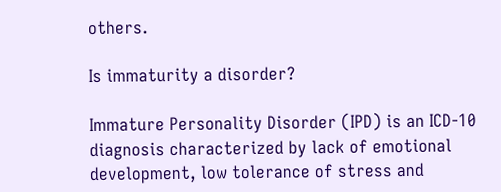others.

Is immaturity a disorder?

Immature Personality Disorder (IPD) is an ICD-10 diagnosis characterized by lack of emotional development, low tolerance of stress and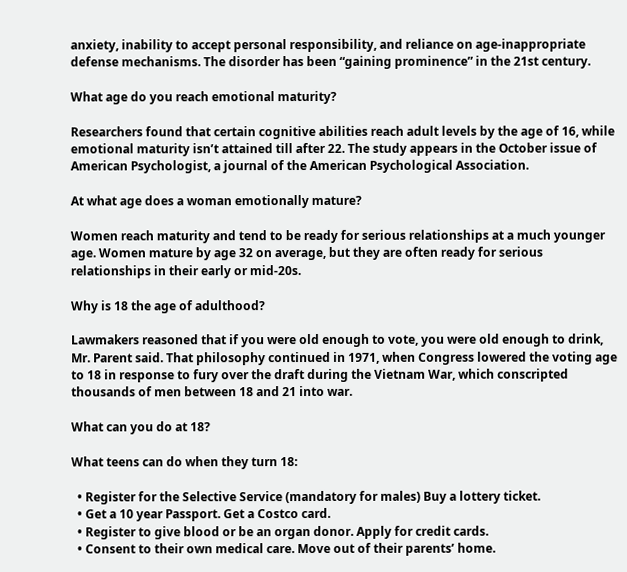anxiety, inability to accept personal responsibility, and reliance on age-inappropriate defense mechanisms. The disorder has been “gaining prominence” in the 21st century.

What age do you reach emotional maturity?

Researchers found that certain cognitive abilities reach adult levels by the age of 16, while emotional maturity isn’t attained till after 22. The study appears in the October issue of American Psychologist, a journal of the American Psychological Association.

At what age does a woman emotionally mature?

Women reach maturity and tend to be ready for serious relationships at a much younger age. Women mature by age 32 on average, but they are often ready for serious relationships in their early or mid-20s.

Why is 18 the age of adulthood?

Lawmakers reasoned that if you were old enough to vote, you were old enough to drink, Mr. Parent said. That philosophy continued in 1971, when Congress lowered the voting age to 18 in response to fury over the draft during the Vietnam War, which conscripted thousands of men between 18 and 21 into war.

What can you do at 18?

What teens can do when they turn 18:

  • Register for the Selective Service (mandatory for males) Buy a lottery ticket.
  • Get a 10 year Passport. Get a Costco card.
  • Register to give blood or be an organ donor. Apply for credit cards.
  • Consent to their own medical care. Move out of their parents’ home.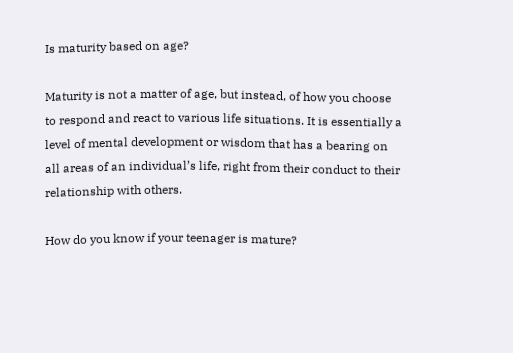Is maturity based on age?

Maturity is not a matter of age, but instead, of how you choose to respond and react to various life situations. It is essentially a level of mental development or wisdom that has a bearing on all areas of an individual’s life, right from their conduct to their relationship with others.

How do you know if your teenager is mature?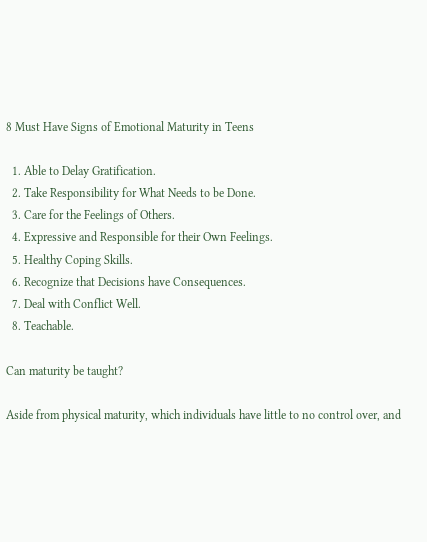8 Must Have Signs of Emotional Maturity in Teens

  1. Able to Delay Gratification.
  2. Take Responsibility for What Needs to be Done.
  3. Care for the Feelings of Others.
  4. Expressive and Responsible for their Own Feelings.
  5. Healthy Coping Skills.
  6. Recognize that Decisions have Consequences.
  7. Deal with Conflict Well.
  8. Teachable.

Can maturity be taught?

Aside from physical maturity, which individuals have little to no control over, and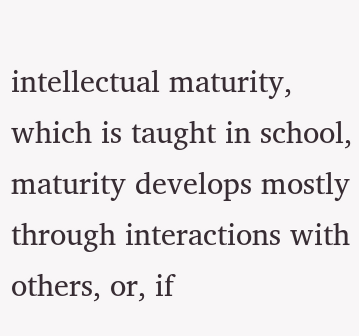intellectual maturity, which is taught in school, maturity develops mostly through interactions with others, or, if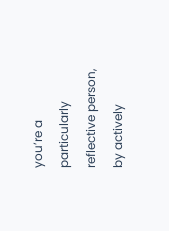you’re a particularly reflective person, by actively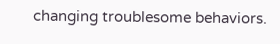changing troublesome behaviors.